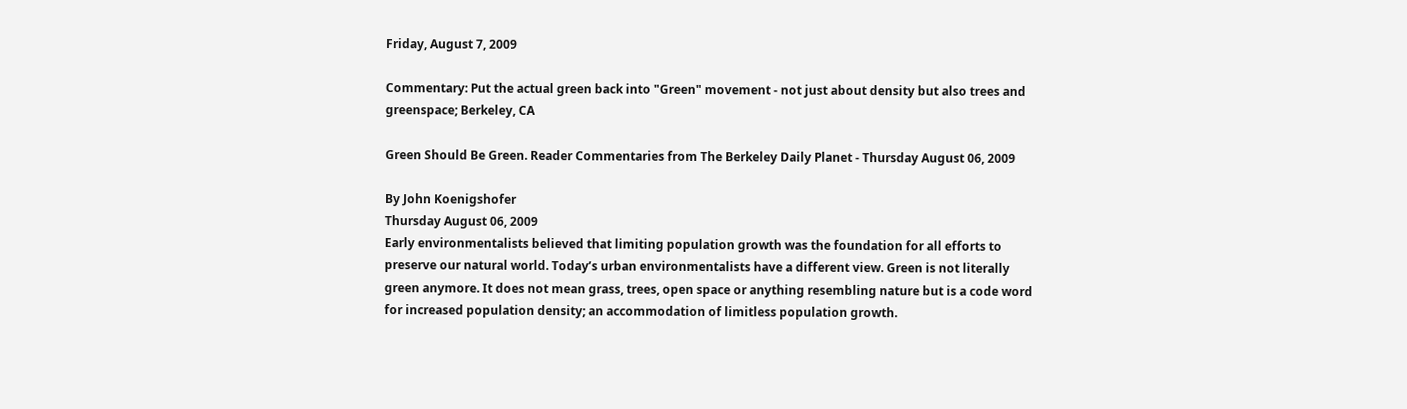Friday, August 7, 2009

Commentary: Put the actual green back into "Green" movement - not just about density but also trees and greenspace; Berkeley, CA

Green Should Be Green. Reader Commentaries from The Berkeley Daily Planet - Thursday August 06, 2009

By John Koenigshofer
Thursday August 06, 2009
Early environmentalists believed that limiting population growth was the foundation for all efforts to preserve our natural world. Today’s urban environmentalists have a different view. Green is not literally green anymore. It does not mean grass, trees, open space or anything resembling nature but is a code word for increased population density; an accommodation of limitless population growth.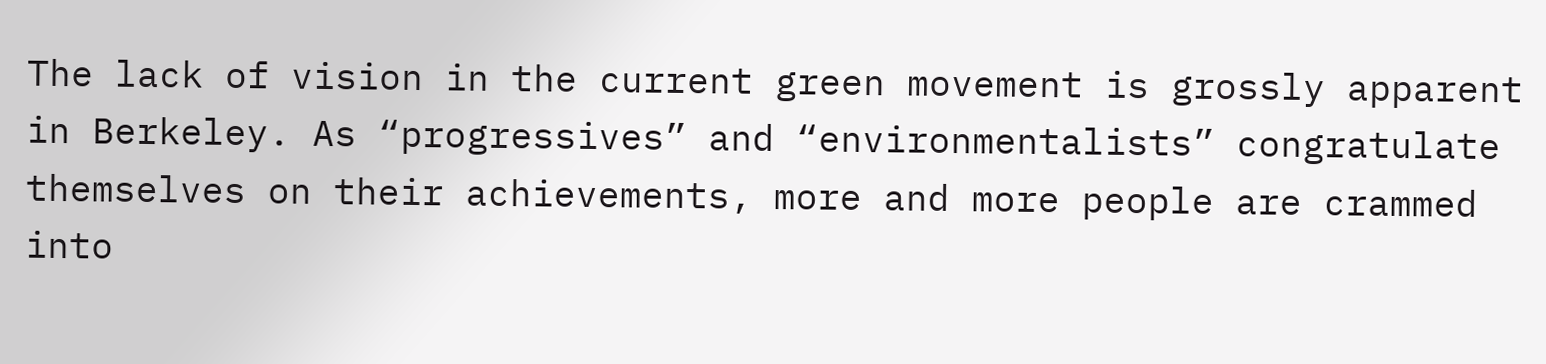The lack of vision in the current green movement is grossly apparent in Berkeley. As “progressives” and “environmentalists” congratulate themselves on their achievements, more and more people are crammed into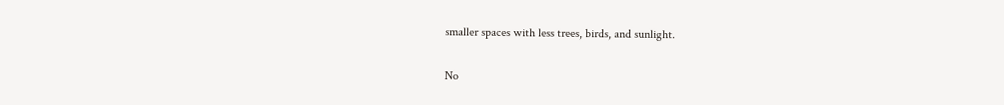smaller spaces with less trees, birds, and sunlight.

No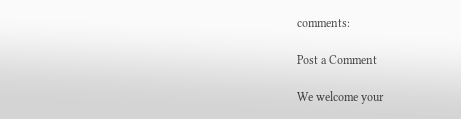comments:

Post a Comment

We welcome your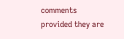comments provided they are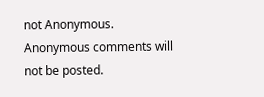not Anonymous. Anonymous comments will not be posted.